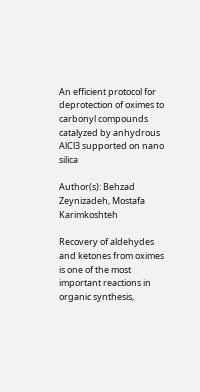An efficient protocol for deprotection of oximes to carbonyl compounds catalyzed by anhydrous AlCl3 supported on nano silica

Author(s): Behzad Zeynizadeh, Mostafa Karimkoshteh

Recovery of aldehydes and ketones from oximes is one of the most important reactions in organic synthesis,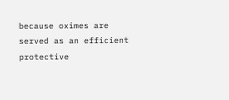because oximes are served as an efficient protective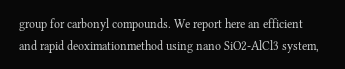group for carbonyl compounds. We report here an efficient and rapid deoximationmethod using nano SiO2-AlCl3 system,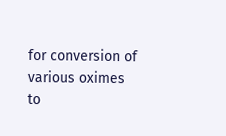for conversion of various oximes to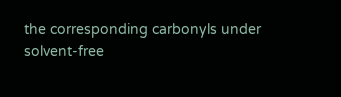the corresponding carbonyls under solvent-free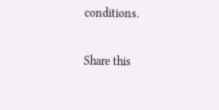conditions.

Share this